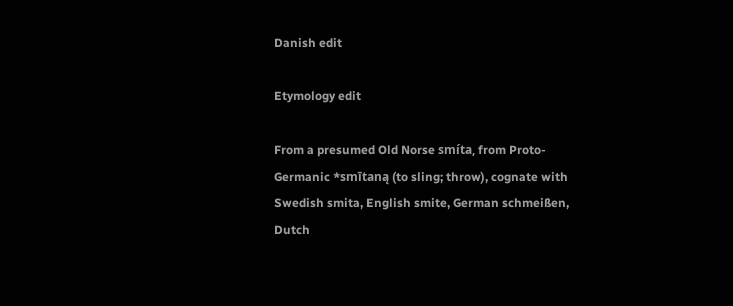Danish edit

Etymology edit

From a presumed Old Norse smíta, from Proto-Germanic *smītaną (to sling; throw), cognate with Swedish smita, English smite, German schmeißen, Dutch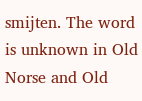smijten. The word is unknown in Old Norse and Old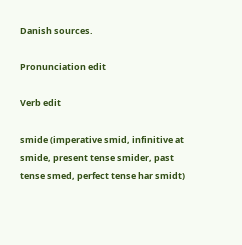Danish sources.

Pronunciation edit

Verb edit

smide (imperative smid, infinitive at smide, present tense smider, past tense smed, perfect tense har smidt)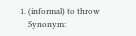1. (informal) to throw
    Synonym: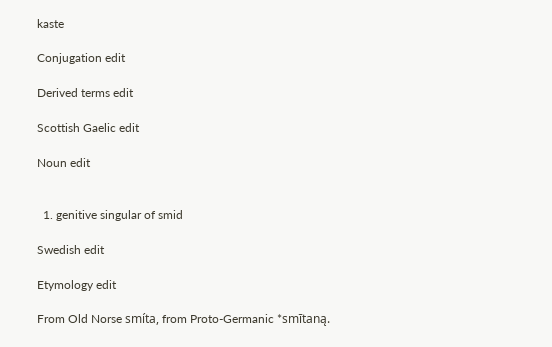kaste

Conjugation edit

Derived terms edit

Scottish Gaelic edit

Noun edit


  1. genitive singular of smid

Swedish edit

Etymology edit

From Old Norse smíta, from Proto-Germanic *smītaną.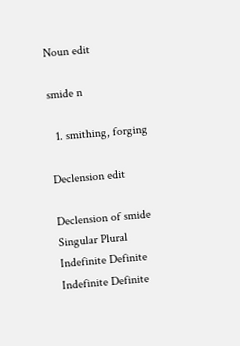Noun edit

smide n

  1. smithing, forging

Declension edit

Declension of smide
Singular Plural
Indefinite Definite Indefinite Definite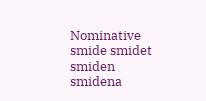Nominative smide smidet smiden smidena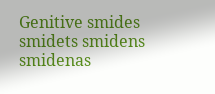Genitive smides smidets smidens smidenas